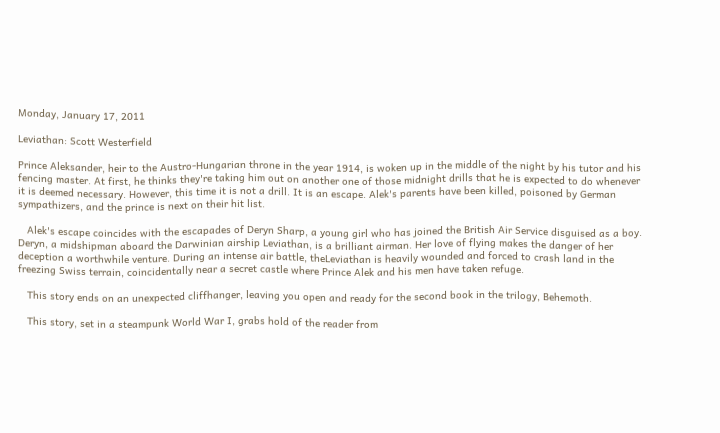Monday, January 17, 2011

Leviathan: Scott Westerfield

Prince Aleksander, heir to the Austro-Hungarian throne in the year 1914, is woken up in the middle of the night by his tutor and his fencing master. At first, he thinks they're taking him out on another one of those midnight drills that he is expected to do whenever it is deemed necessary. However, this time it is not a drill. It is an escape. Alek's parents have been killed, poisoned by German sympathizers, and the prince is next on their hit list.

   Alek's escape coincides with the escapades of Deryn Sharp, a young girl who has joined the British Air Service disguised as a boy. Deryn, a midshipman aboard the Darwinian airship Leviathan, is a brilliant airman. Her love of flying makes the danger of her deception a worthwhile venture. During an intense air battle, theLeviathan is heavily wounded and forced to crash land in the freezing Swiss terrain, coincidentally near a secret castle where Prince Alek and his men have taken refuge.

   This story ends on an unexpected cliffhanger, leaving you open and ready for the second book in the trilogy, Behemoth.

   This story, set in a steampunk World War I, grabs hold of the reader from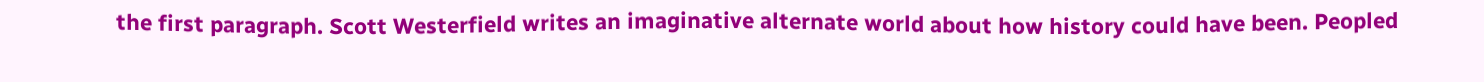the first paragraph. Scott Westerfield writes an imaginative alternate world about how history could have been. Peopled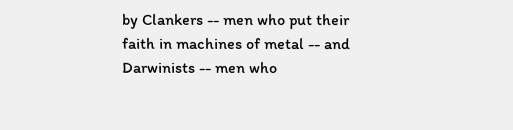by Clankers -- men who put their faith in machines of metal -- and Darwinists -- men who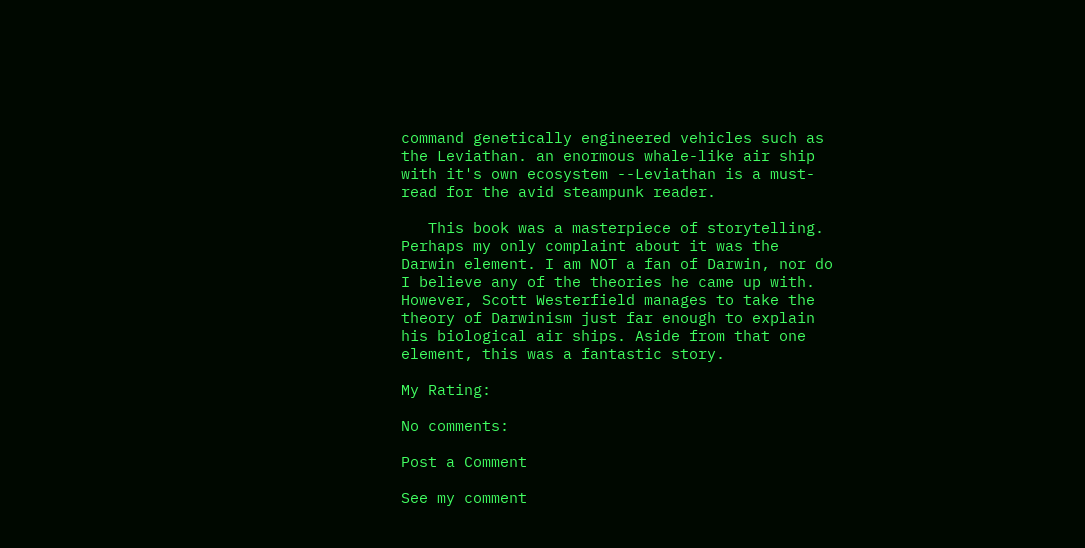command genetically engineered vehicles such as the Leviathan. an enormous whale-like air ship with it's own ecosystem --Leviathan is a must-read for the avid steampunk reader.

   This book was a masterpiece of storytelling. Perhaps my only complaint about it was the Darwin element. I am NOT a fan of Darwin, nor do I believe any of the theories he came up with. However, Scott Westerfield manages to take the theory of Darwinism just far enough to explain his biological air ships. Aside from that one element, this was a fantastic story.

My Rating:

No comments:

Post a Comment

See my comment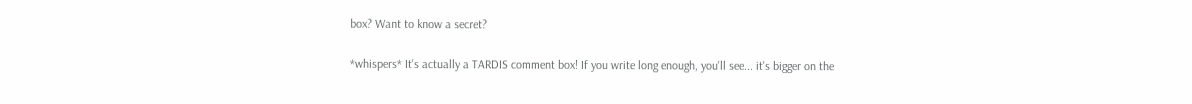box? Want to know a secret?

*whispers* It's actually a TARDIS comment box! If you write long enough, you'll see... it's bigger on the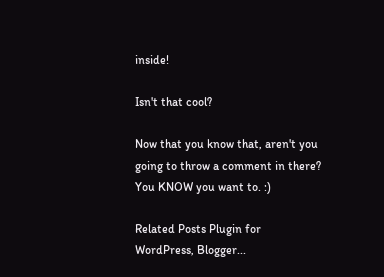inside!

Isn't that cool?

Now that you know that, aren't you going to throw a comment in there? You KNOW you want to. :)

Related Posts Plugin for WordPress, Blogger...